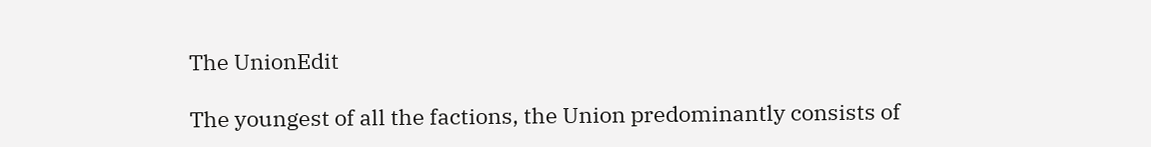The UnionEdit

The youngest of all the factions, the Union predominantly consists of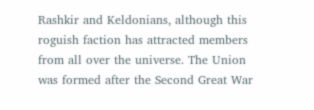Rashkir and Keldonians, although this roguish faction has attracted members from all over the universe. The Union was formed after the Second Great War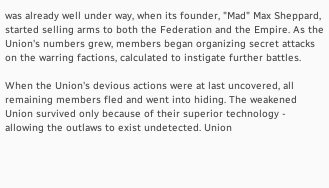was already well under way, when its founder, "Mad" Max Sheppard, started selling arms to both the Federation and the Empire. As the Union's numbers grew, members began organizing secret attacks on the warring factions, calculated to instigate further battles.

When the Union's devious actions were at last uncovered, all remaining members fled and went into hiding. The weakened Union survived only because of their superior technology - allowing the outlaws to exist undetected. Union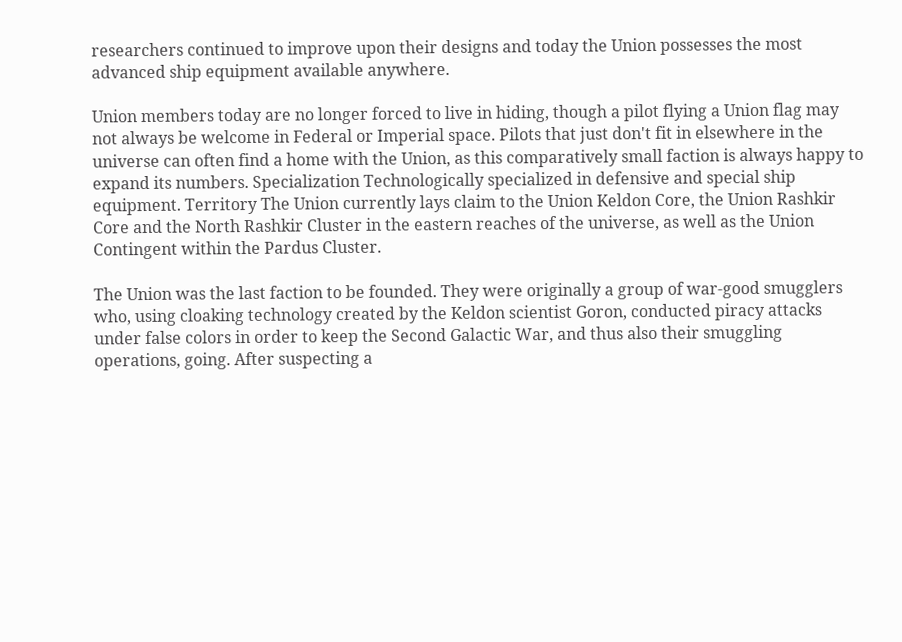researchers continued to improve upon their designs and today the Union possesses the most advanced ship equipment available anywhere.

Union members today are no longer forced to live in hiding, though a pilot flying a Union flag may not always be welcome in Federal or Imperial space. Pilots that just don't fit in elsewhere in the universe can often find a home with the Union, as this comparatively small faction is always happy to expand its numbers. Specialization Technologically specialized in defensive and special ship equipment. Territory The Union currently lays claim to the Union Keldon Core, the Union Rashkir Core and the North Rashkir Cluster in the eastern reaches of the universe, as well as the Union Contingent within the Pardus Cluster.

The Union was the last faction to be founded. They were originally a group of war-good smugglers who, using cloaking technology created by the Keldon scientist Goron, conducted piracy attacks under false colors in order to keep the Second Galactic War, and thus also their smuggling operations, going. After suspecting a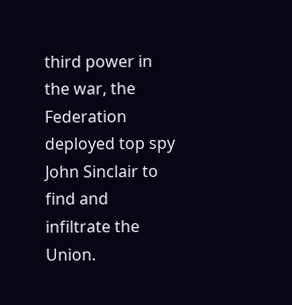third power in the war, the Federation deployed top spy John Sinclair to find and infiltrate the Union.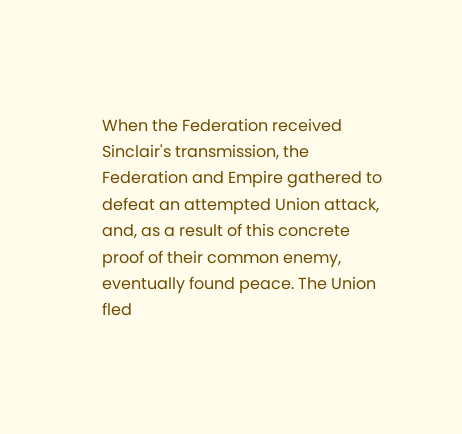When the Federation received Sinclair's transmission, the Federation and Empire gathered to defeat an attempted Union attack, and, as a result of this concrete proof of their common enemy, eventually found peace. The Union fled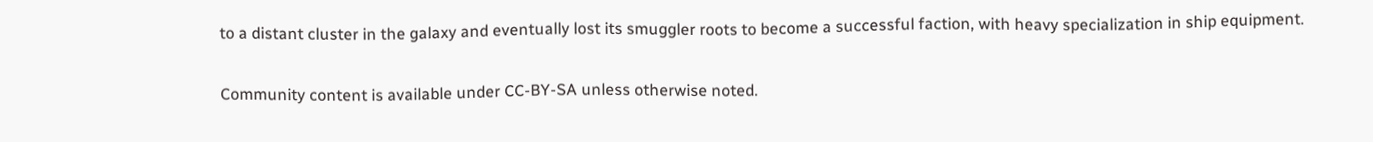to a distant cluster in the galaxy and eventually lost its smuggler roots to become a successful faction, with heavy specialization in ship equipment.

Community content is available under CC-BY-SA unless otherwise noted.